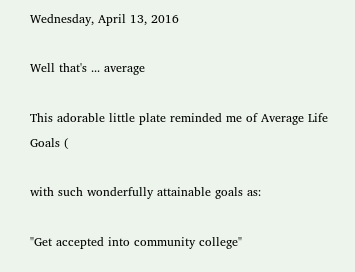Wednesday, April 13, 2016

Well that's ... average

This adorable little plate reminded me of Average Life Goals (

with such wonderfully attainable goals as:

"Get accepted into community college"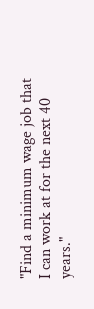"Find a minimum wage job that I can work at for the next 40 years."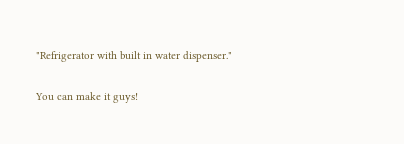"Refrigerator with built in water dispenser."

You can make it guys!